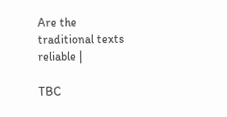Are the traditional texts reliable |

TBC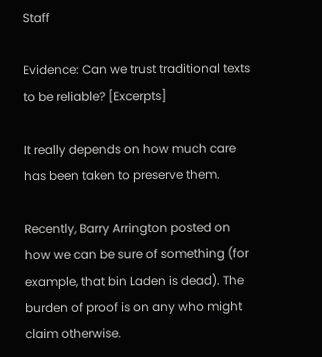Staff

Evidence: Can we trust traditional texts to be reliable? [Excerpts]

It really depends on how much care has been taken to preserve them.

Recently, Barry Arrington posted on how we can be sure of something (for example, that bin Laden is dead). The burden of proof is on any who might claim otherwise.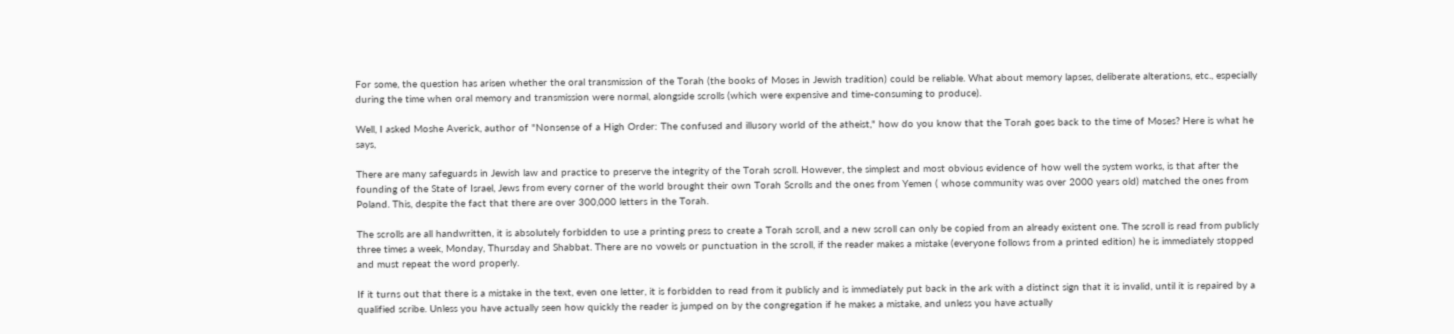For some, the question has arisen whether the oral transmission of the Torah (the books of Moses in Jewish tradition) could be reliable. What about memory lapses, deliberate alterations, etc., especially during the time when oral memory and transmission were normal, alongside scrolls (which were expensive and time-consuming to produce).

Well, I asked Moshe Averick, author of "Nonsense of a High Order: The confused and illusory world of the atheist," how do you know that the Torah goes back to the time of Moses? Here is what he says,

There are many safeguards in Jewish law and practice to preserve the integrity of the Torah scroll. However, the simplest and most obvious evidence of how well the system works, is that after the founding of the State of Israel, Jews from every corner of the world brought their own Torah Scrolls and the ones from Yemen ( whose community was over 2000 years old) matched the ones from Poland. This, despite the fact that there are over 300,000 letters in the Torah.

The scrolls are all handwritten, it is absolutely forbidden to use a printing press to create a Torah scroll, and a new scroll can only be copied from an already existent one. The scroll is read from publicly three times a week, Monday, Thursday and Shabbat. There are no vowels or punctuation in the scroll, if the reader makes a mistake (everyone follows from a printed edition) he is immediately stopped and must repeat the word properly.

If it turns out that there is a mistake in the text, even one letter, it is forbidden to read from it publicly and is immediately put back in the ark with a distinct sign that it is invalid, until it is repaired by a qualified scribe. Unless you have actually seen how quickly the reader is jumped on by the congregation if he makes a mistake, and unless you have actually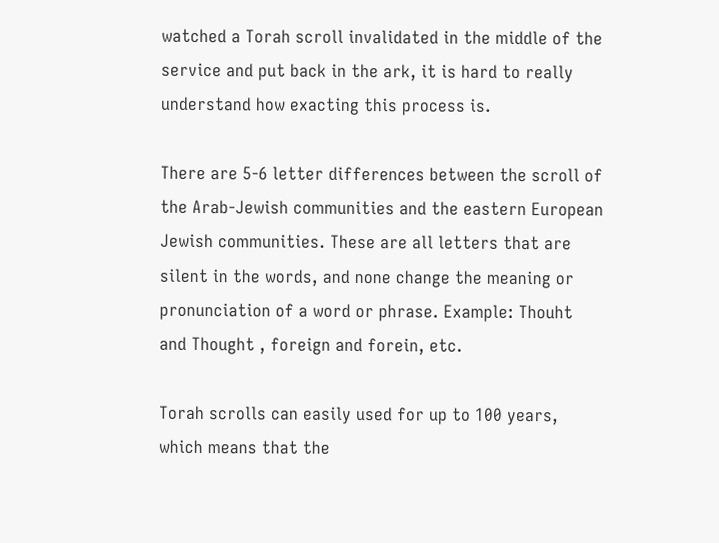watched a Torah scroll invalidated in the middle of the service and put back in the ark, it is hard to really understand how exacting this process is.

There are 5-6 letter differences between the scroll of the Arab-Jewish communities and the eastern European Jewish communities. These are all letters that are silent in the words, and none change the meaning or pronunciation of a word or phrase. Example: Thouht and Thought , foreign and forein, etc.

Torah scrolls can easily used for up to 100 years, which means that the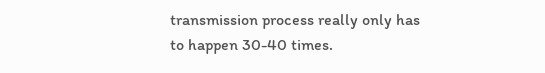transmission process really only has to happen 30-40 times.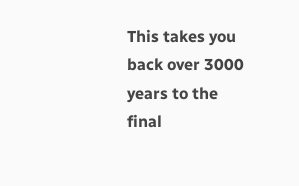This takes you back over 3000 years to the final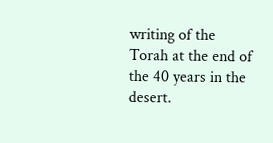writing of the Torah at the end of the 40 years in the desert.